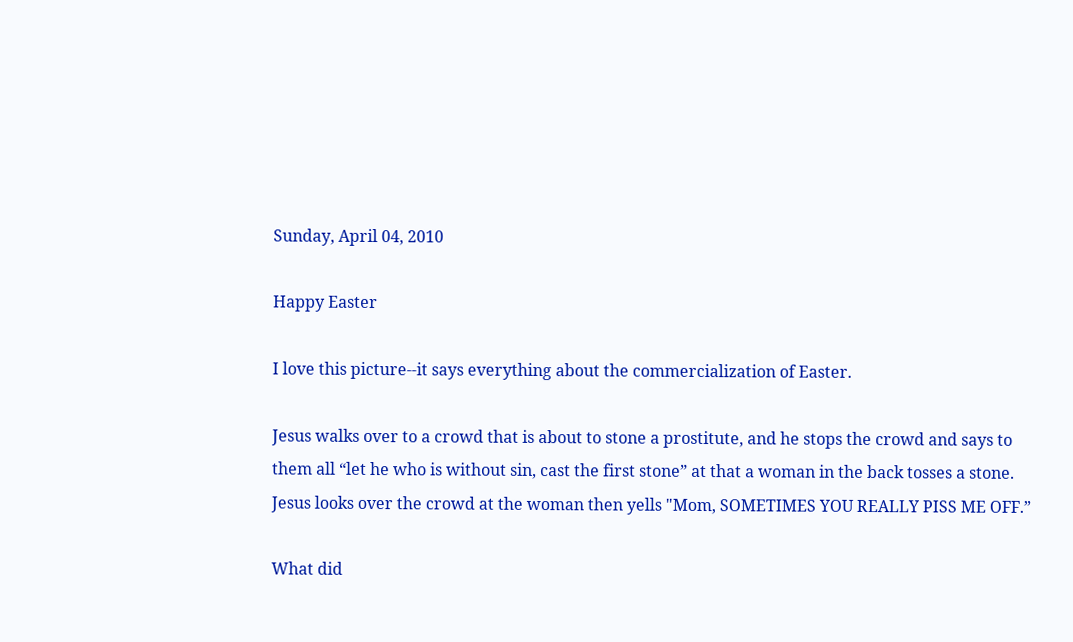Sunday, April 04, 2010

Happy Easter

I love this picture--it says everything about the commercialization of Easter.

Jesus walks over to a crowd that is about to stone a prostitute, and he stops the crowd and says to them all “let he who is without sin, cast the first stone” at that a woman in the back tosses a stone.  Jesus looks over the crowd at the woman then yells "Mom, SOMETIMES YOU REALLY PISS ME OFF.”

What did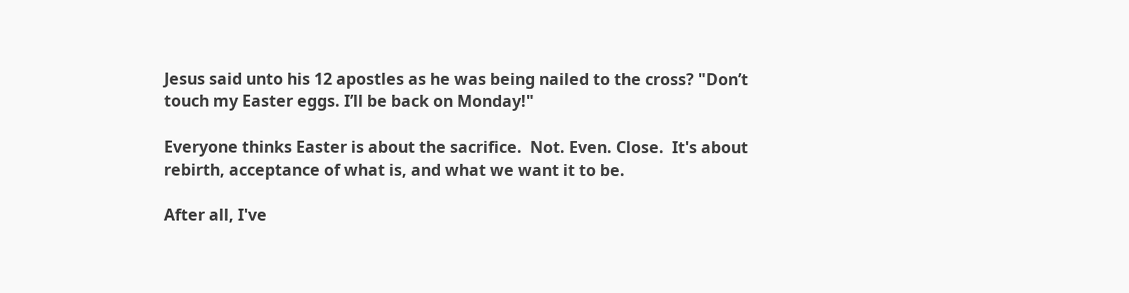Jesus said unto his 12 apostles as he was being nailed to the cross? "Don’t touch my Easter eggs. I’ll be back on Monday!"

Everyone thinks Easter is about the sacrifice.  Not. Even. Close.  It's about rebirth, acceptance of what is, and what we want it to be.

After all, I've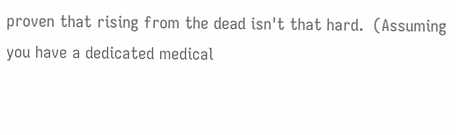proven that rising from the dead isn't that hard.  (Assuming you have a dedicated medical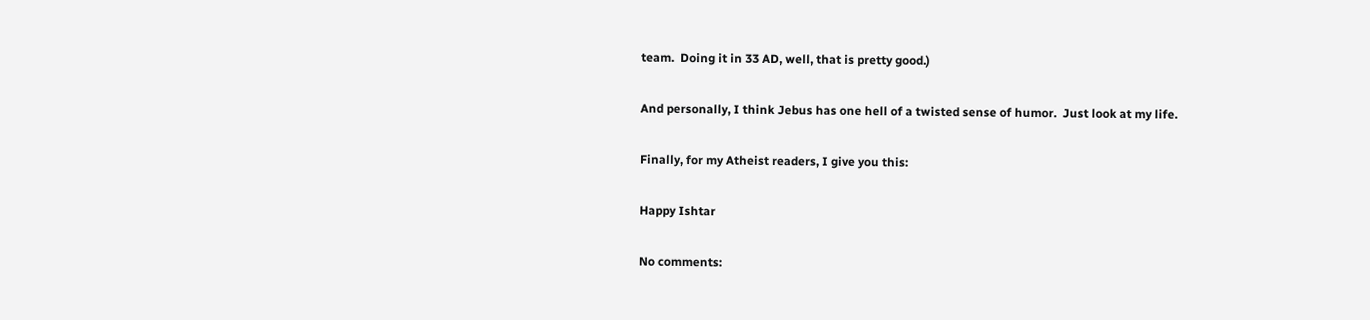team.  Doing it in 33 AD, well, that is pretty good.)

And personally, I think Jebus has one hell of a twisted sense of humor.  Just look at my life.

Finally, for my Atheist readers, I give you this:

Happy Ishtar

No comments: